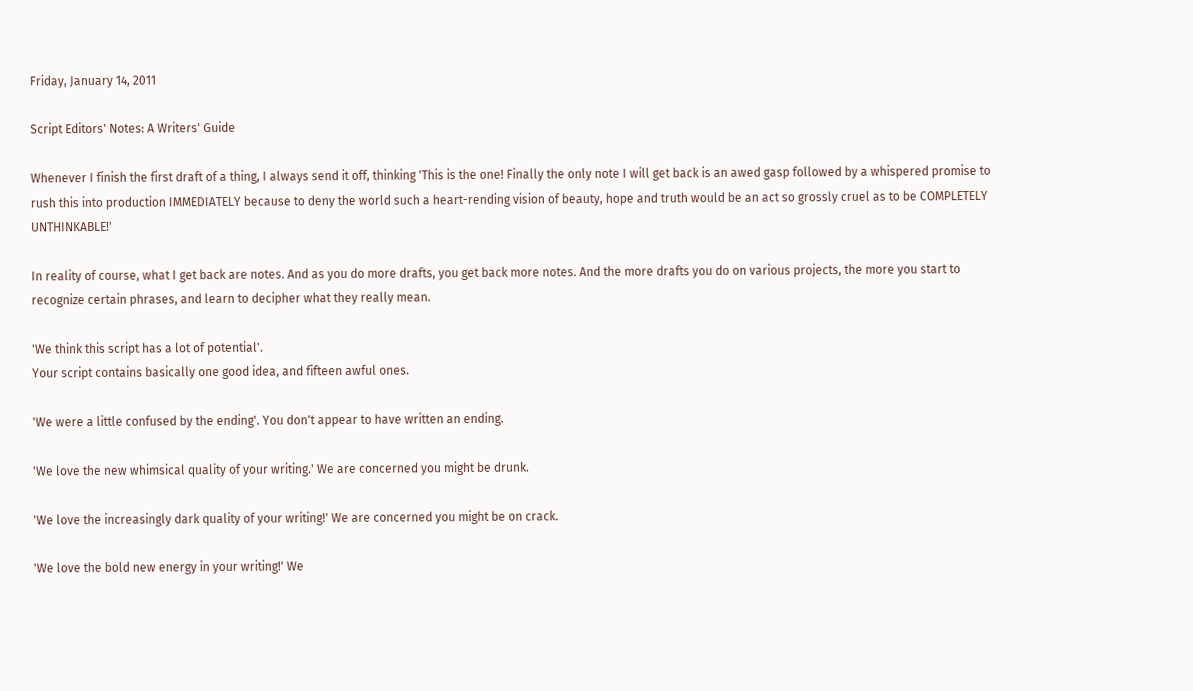Friday, January 14, 2011

Script Editors' Notes: A Writers' Guide

Whenever I finish the first draft of a thing, I always send it off, thinking 'This is the one! Finally the only note I will get back is an awed gasp followed by a whispered promise to rush this into production IMMEDIATELY because to deny the world such a heart-rending vision of beauty, hope and truth would be an act so grossly cruel as to be COMPLETELY UNTHINKABLE!'

In reality of course, what I get back are notes. And as you do more drafts, you get back more notes. And the more drafts you do on various projects, the more you start to recognize certain phrases, and learn to decipher what they really mean.

'We think this script has a lot of potential'.
Your script contains basically one good idea, and fifteen awful ones.

'We were a little confused by the ending'. You don't appear to have written an ending.

'We love the new whimsical quality of your writing.' We are concerned you might be drunk.

'We love the increasingly dark quality of your writing!' We are concerned you might be on crack.

'We love the bold new energy in your writing!' We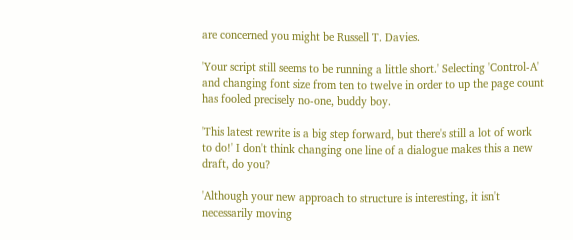are concerned you might be Russell T. Davies.

'Your script still seems to be running a little short.' Selecting 'Control-A' and changing font size from ten to twelve in order to up the page count has fooled precisely no-one, buddy boy.

'This latest rewrite is a big step forward, but there's still a lot of work to do!' I don't think changing one line of a dialogue makes this a new draft, do you?

'Although your new approach to structure is interesting, it isn't necessarily moving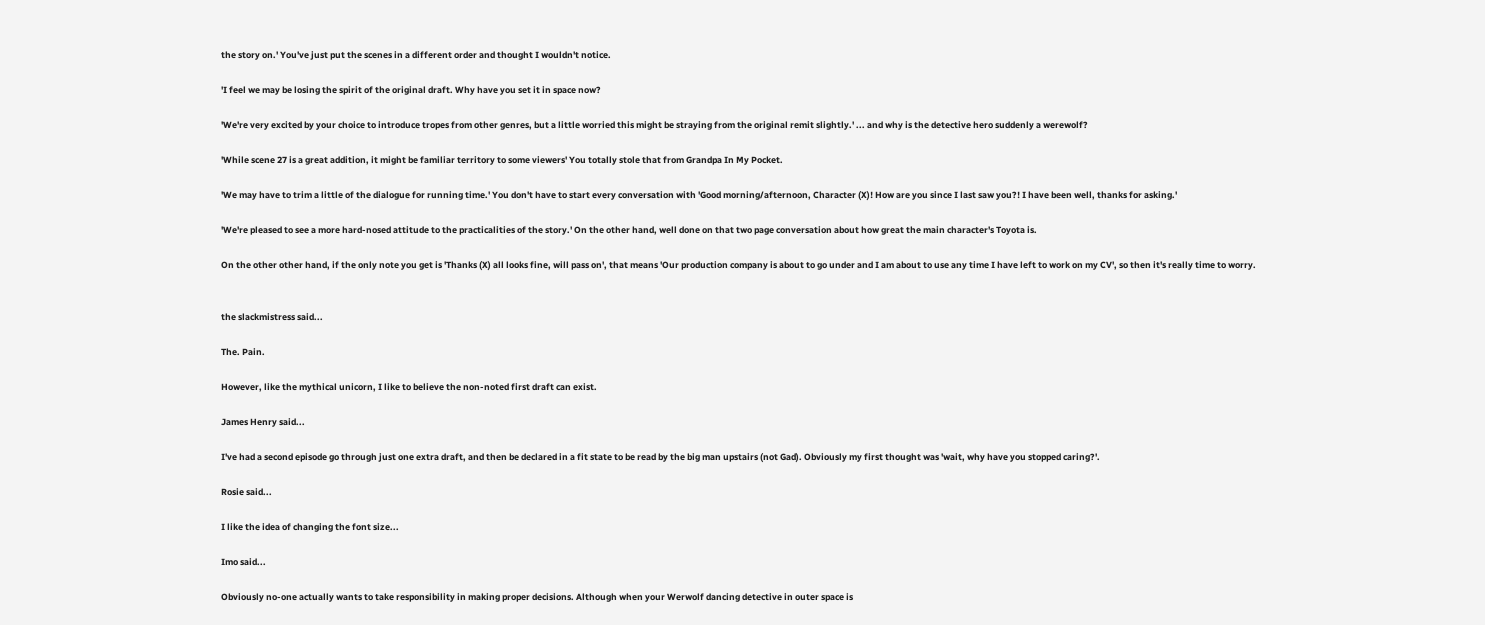the story on.' You've just put the scenes in a different order and thought I wouldn't notice.

'I feel we may be losing the spirit of the original draft. Why have you set it in space now?

'We're very excited by your choice to introduce tropes from other genres, but a little worried this might be straying from the original remit slightly.' ... and why is the detective hero suddenly a werewolf?

'While scene 27 is a great addition, it might be familiar territory to some viewers' You totally stole that from Grandpa In My Pocket.

'We may have to trim a little of the dialogue for running time.' You don't have to start every conversation with 'Good morning/afternoon, Character (X)! How are you since I last saw you?! I have been well, thanks for asking.'

'We're pleased to see a more hard-nosed attitude to the practicalities of the story.' On the other hand, well done on that two page conversation about how great the main character's Toyota is.

On the other other hand, if the only note you get is 'Thanks (X) all looks fine, will pass on', that means 'Our production company is about to go under and I am about to use any time I have left to work on my CV', so then it's really time to worry.


the slackmistress said...

The. Pain.

However, like the mythical unicorn, I like to believe the non-noted first draft can exist.

James Henry said...

I've had a second episode go through just one extra draft, and then be declared in a fit state to be read by the big man upstairs (not Gad). Obviously my first thought was 'wait, why have you stopped caring?'.

Rosie said...

I like the idea of changing the font size...

Imo said...

Obviously no-one actually wants to take responsibility in making proper decisions. Although when your Werwolf dancing detective in outer space is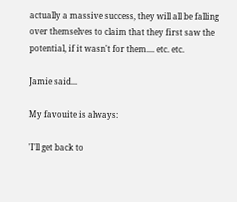actually a massive success, they will all be falling over themselves to claim that they first saw the potential, if it wasn't for them.... etc. etc.

Jamie said...

My favouite is always:

'I'll get back to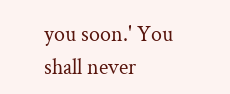you soon.' You shall never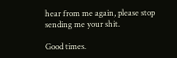hear from me again, please stop sending me your shit.

Good times.